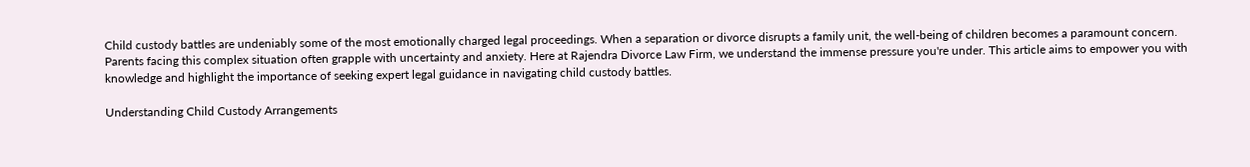Child custody battles are undeniably some of the most emotionally charged legal proceedings. When a separation or divorce disrupts a family unit, the well-being of children becomes a paramount concern. Parents facing this complex situation often grapple with uncertainty and anxiety. Here at Rajendra Divorce Law Firm, we understand the immense pressure you're under. This article aims to empower you with knowledge and highlight the importance of seeking expert legal guidance in navigating child custody battles.

Understanding Child Custody Arrangements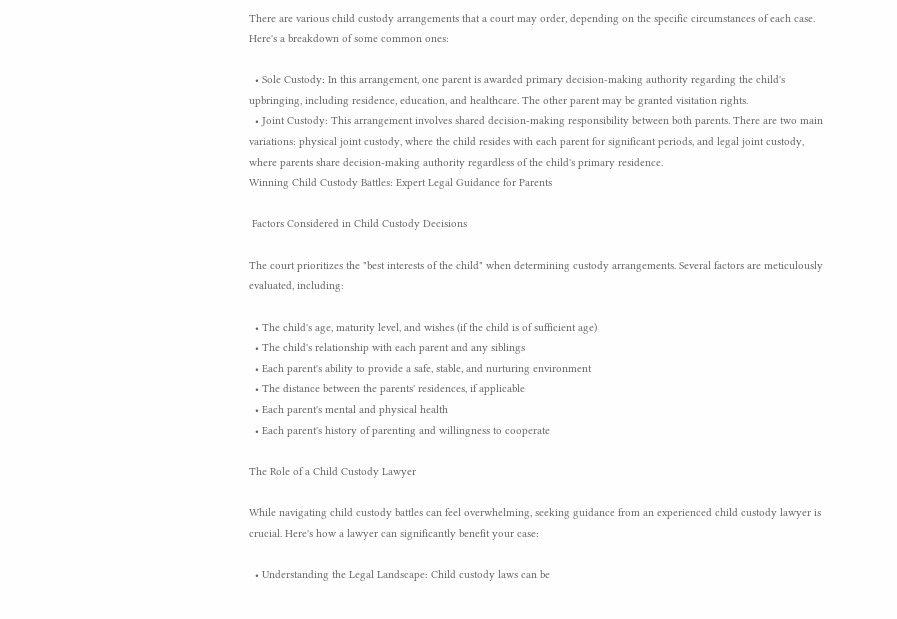There are various child custody arrangements that a court may order, depending on the specific circumstances of each case. Here's a breakdown of some common ones:

  • Sole Custody: In this arrangement, one parent is awarded primary decision-making authority regarding the child's upbringing, including residence, education, and healthcare. The other parent may be granted visitation rights.
  • Joint Custody: This arrangement involves shared decision-making responsibility between both parents. There are two main variations: physical joint custody, where the child resides with each parent for significant periods, and legal joint custody, where parents share decision-making authority regardless of the child's primary residence.
Winning Child Custody Battles: Expert Legal Guidance for Parents

 Factors Considered in Child Custody Decisions

The court prioritizes the "best interests of the child" when determining custody arrangements. Several factors are meticulously evaluated, including:

  • The child's age, maturity level, and wishes (if the child is of sufficient age)
  • The child's relationship with each parent and any siblings
  • Each parent's ability to provide a safe, stable, and nurturing environment
  • The distance between the parents' residences, if applicable
  • Each parent's mental and physical health
  • Each parent's history of parenting and willingness to cooperate

The Role of a Child Custody Lawyer

While navigating child custody battles can feel overwhelming, seeking guidance from an experienced child custody lawyer is crucial. Here's how a lawyer can significantly benefit your case:

  • Understanding the Legal Landscape: Child custody laws can be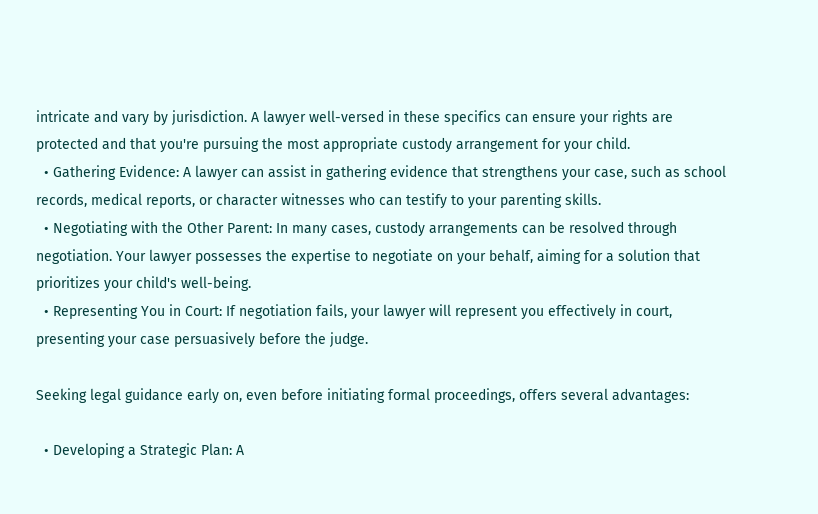intricate and vary by jurisdiction. A lawyer well-versed in these specifics can ensure your rights are protected and that you're pursuing the most appropriate custody arrangement for your child.
  • Gathering Evidence: A lawyer can assist in gathering evidence that strengthens your case, such as school records, medical reports, or character witnesses who can testify to your parenting skills.
  • Negotiating with the Other Parent: In many cases, custody arrangements can be resolved through negotiation. Your lawyer possesses the expertise to negotiate on your behalf, aiming for a solution that prioritizes your child's well-being.
  • Representing You in Court: If negotiation fails, your lawyer will represent you effectively in court, presenting your case persuasively before the judge.

Seeking legal guidance early on, even before initiating formal proceedings, offers several advantages:

  • Developing a Strategic Plan: A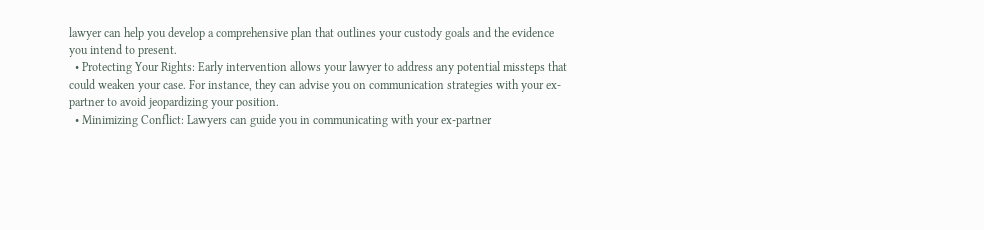lawyer can help you develop a comprehensive plan that outlines your custody goals and the evidence you intend to present.
  • Protecting Your Rights: Early intervention allows your lawyer to address any potential missteps that could weaken your case. For instance, they can advise you on communication strategies with your ex-partner to avoid jeopardizing your position.
  • Minimizing Conflict: Lawyers can guide you in communicating with your ex-partner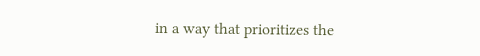in a way that prioritizes the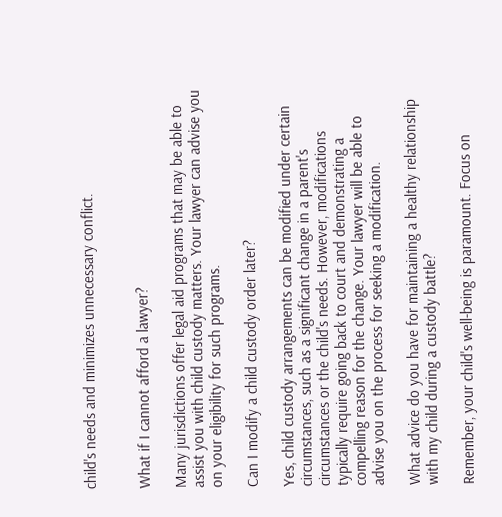child's needs and minimizes unnecessary conflict.


What if I cannot afford a lawyer?

Many jurisdictions offer legal aid programs that may be able to assist you with child custody matters. Your lawyer can advise you on your eligibility for such programs.

Can I modify a child custody order later?

Yes, child custody arrangements can be modified under certain circumstances, such as a significant change in a parent's circumstances or the child's needs. However, modifications typically require going back to court and demonstrating a compelling reason for the change. Your lawyer will be able to advise you on the process for seeking a modification.

What advice do you have for maintaining a healthy relationship with my child during a custody battle?

Remember, your child's well-being is paramount. Focus on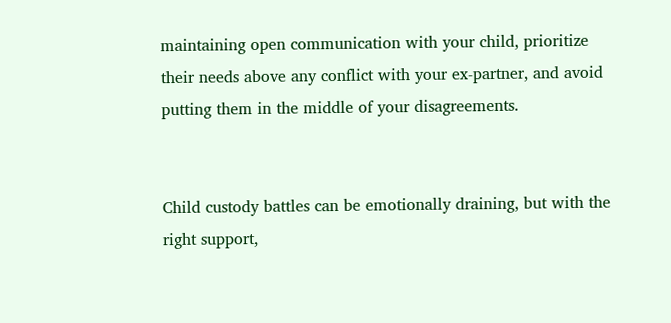maintaining open communication with your child, prioritize their needs above any conflict with your ex-partner, and avoid putting them in the middle of your disagreements.


Child custody battles can be emotionally draining, but with the right support,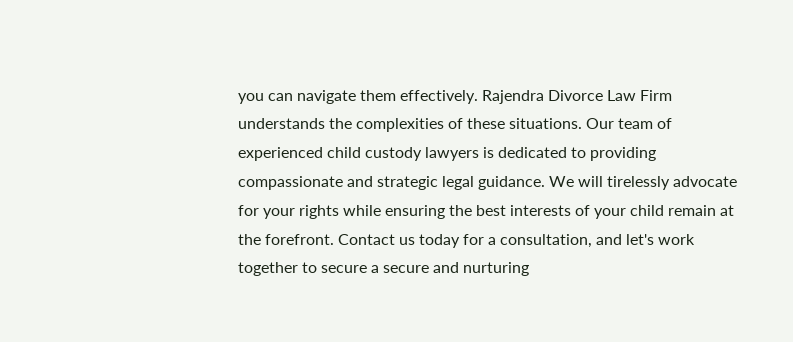you can navigate them effectively. Rajendra Divorce Law Firm understands the complexities of these situations. Our team of experienced child custody lawyers is dedicated to providing compassionate and strategic legal guidance. We will tirelessly advocate for your rights while ensuring the best interests of your child remain at the forefront. Contact us today for a consultation, and let's work together to secure a secure and nurturing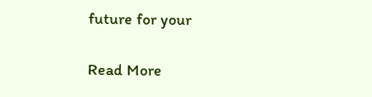future for your

Read More